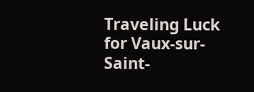Traveling Luck for Vaux-sur-Saint-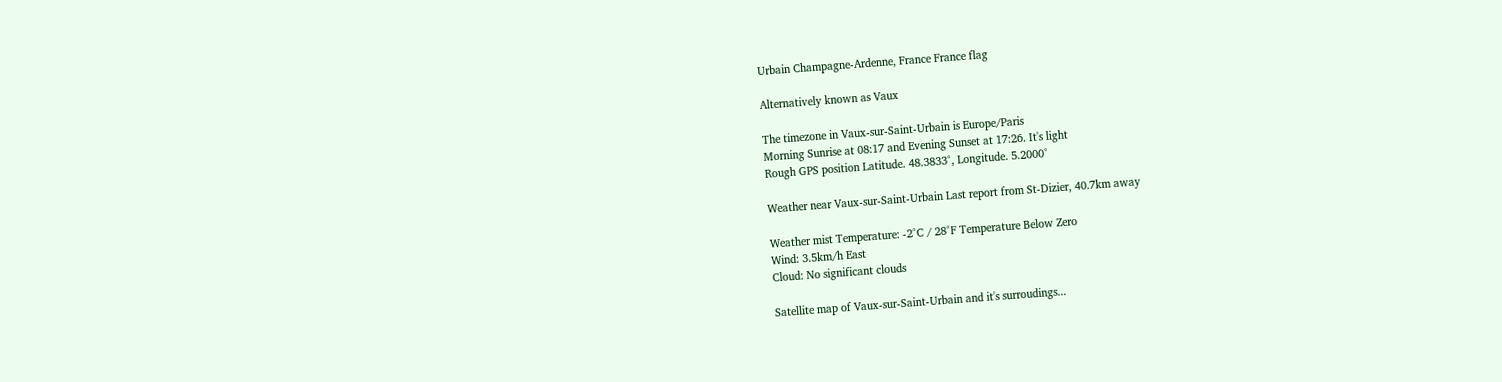Urbain Champagne-Ardenne, France France flag

Alternatively known as Vaux

The timezone in Vaux-sur-Saint-Urbain is Europe/Paris
Morning Sunrise at 08:17 and Evening Sunset at 17:26. It's light
Rough GPS position Latitude. 48.3833°, Longitude. 5.2000°

Weather near Vaux-sur-Saint-Urbain Last report from St-Dizier, 40.7km away

Weather mist Temperature: -2°C / 28°F Temperature Below Zero
Wind: 3.5km/h East
Cloud: No significant clouds

Satellite map of Vaux-sur-Saint-Urbain and it's surroudings...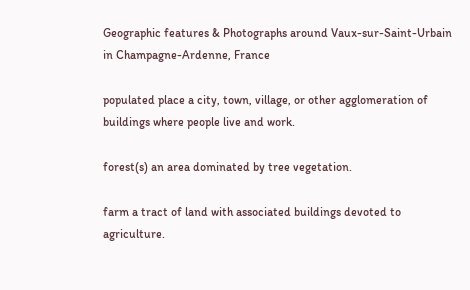Geographic features & Photographs around Vaux-sur-Saint-Urbain in Champagne-Ardenne, France

populated place a city, town, village, or other agglomeration of buildings where people live and work.

forest(s) an area dominated by tree vegetation.

farm a tract of land with associated buildings devoted to agriculture.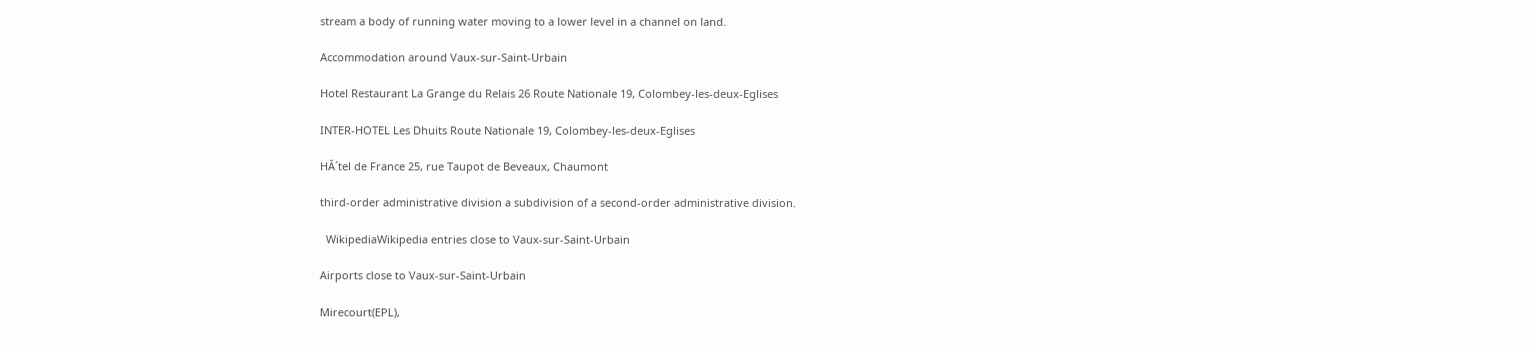stream a body of running water moving to a lower level in a channel on land.

Accommodation around Vaux-sur-Saint-Urbain

Hotel Restaurant La Grange du Relais 26 Route Nationale 19, Colombey-les-deux-Eglises

INTER-HOTEL Les Dhuits Route Nationale 19, Colombey-les-deux-Eglises

HĂ´tel de France 25, rue Taupot de Beveaux, Chaumont

third-order administrative division a subdivision of a second-order administrative division.

  WikipediaWikipedia entries close to Vaux-sur-Saint-Urbain

Airports close to Vaux-sur-Saint-Urbain

Mirecourt(EPL),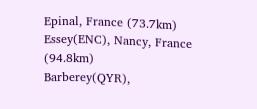Epinal, France (73.7km)
Essey(ENC), Nancy, France (94.8km)
Barberey(QYR),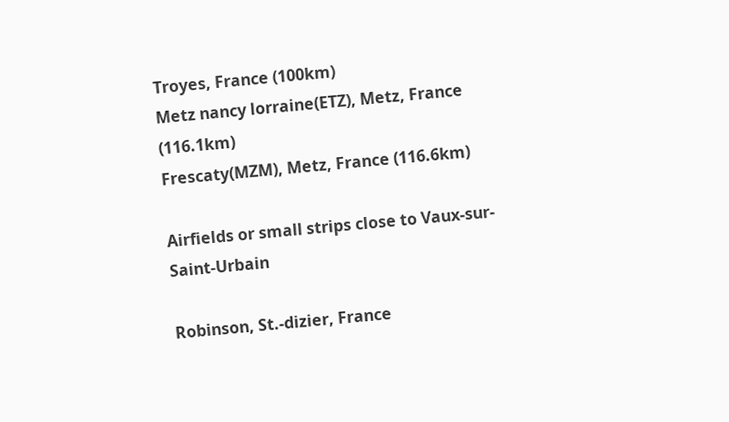Troyes, France (100km)
Metz nancy lorraine(ETZ), Metz, France (116.1km)
Frescaty(MZM), Metz, France (116.6km)

Airfields or small strips close to Vaux-sur-Saint-Urbain

Robinson, St.-dizier, France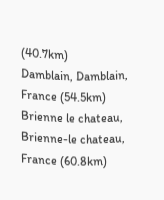(40.7km)
Damblain, Damblain, France (54.5km)
Brienne le chateau, Brienne-le chateau, France (60.8km)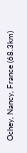Ochey, Nancy, France (68.3km)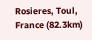Rosieres, Toul, France (82.3km)